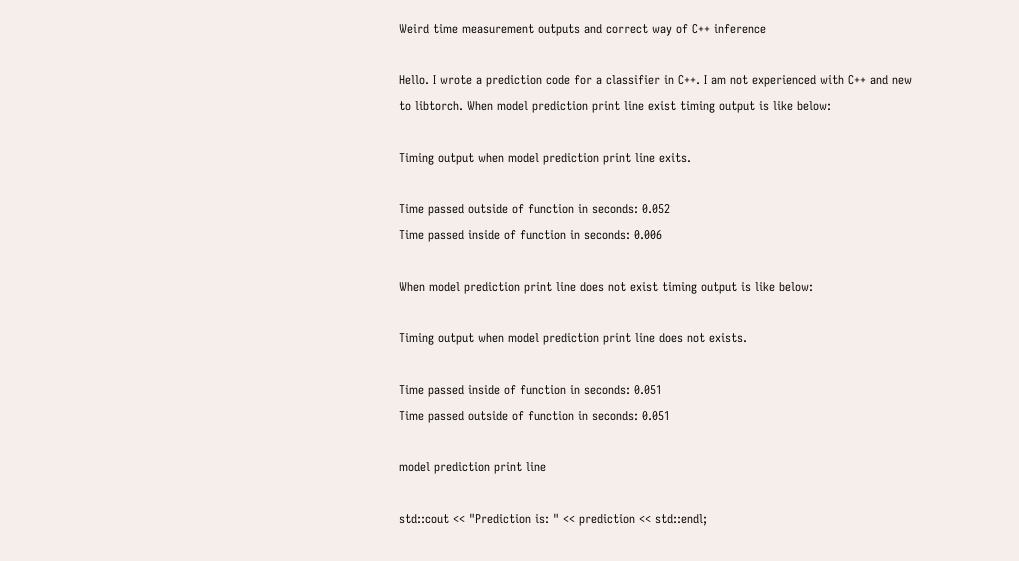Weird time measurement outputs and correct way of C++ inference

Hello. I wrote a prediction code for a classifier in C++. I am not experienced with C++ and new to libtorch. When model prediction print line exist timing output is like below:

Timing output when model prediction print line exits.

Time passed outside of function in seconds: 0.052
Time passed inside of function in seconds: 0.006

When model prediction print line does not exist timing output is like below:

Timing output when model prediction print line does not exists.

Time passed inside of function in seconds: 0.051
Time passed outside of function in seconds: 0.051

model prediction print line

std::cout << "Prediction is: " << prediction << std::endl;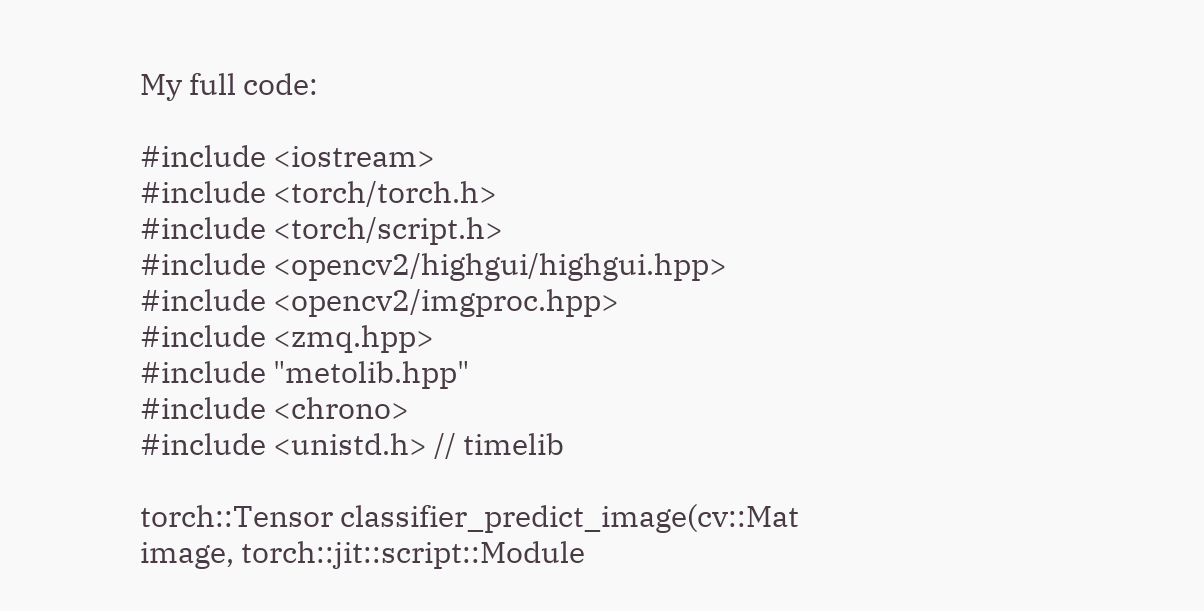My full code:

#include <iostream>
#include <torch/torch.h>
#include <torch/script.h>
#include <opencv2/highgui/highgui.hpp>
#include <opencv2/imgproc.hpp>
#include <zmq.hpp>
#include "metolib.hpp"
#include <chrono>
#include <unistd.h> // timelib

torch::Tensor classifier_predict_image(cv::Mat image, torch::jit::script::Module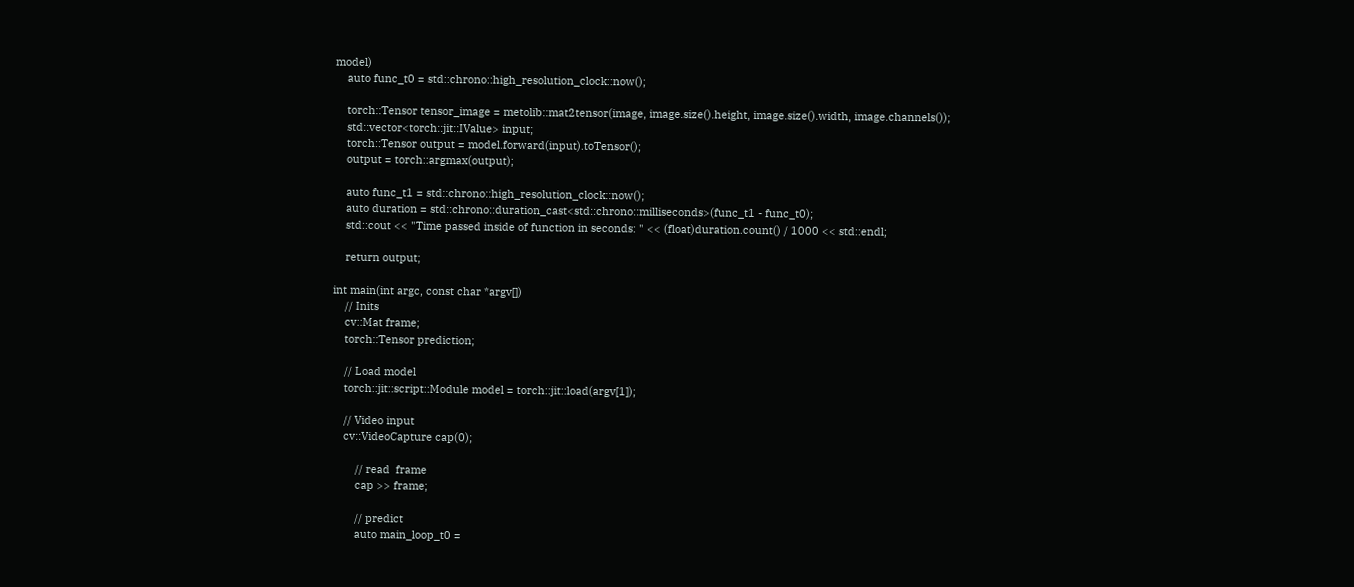model)
    auto func_t0 = std::chrono::high_resolution_clock::now();

    torch::Tensor tensor_image = metolib::mat2tensor(image, image.size().height, image.size().width, image.channels());
    std::vector<torch::jit::IValue> input;
    torch::Tensor output = model.forward(input).toTensor();
    output = torch::argmax(output);

    auto func_t1 = std::chrono::high_resolution_clock::now();
    auto duration = std::chrono::duration_cast<std::chrono::milliseconds>(func_t1 - func_t0);
    std::cout << "Time passed inside of function in seconds: " << (float)duration.count() / 1000 << std::endl;

    return output;

int main(int argc, const char *argv[])
    // Inits
    cv::Mat frame;
    torch::Tensor prediction;

    // Load model
    torch::jit::script::Module model = torch::jit::load(argv[1]);

    // Video input
    cv::VideoCapture cap(0);

        // read  frame
        cap >> frame;

        // predict
        auto main_loop_t0 =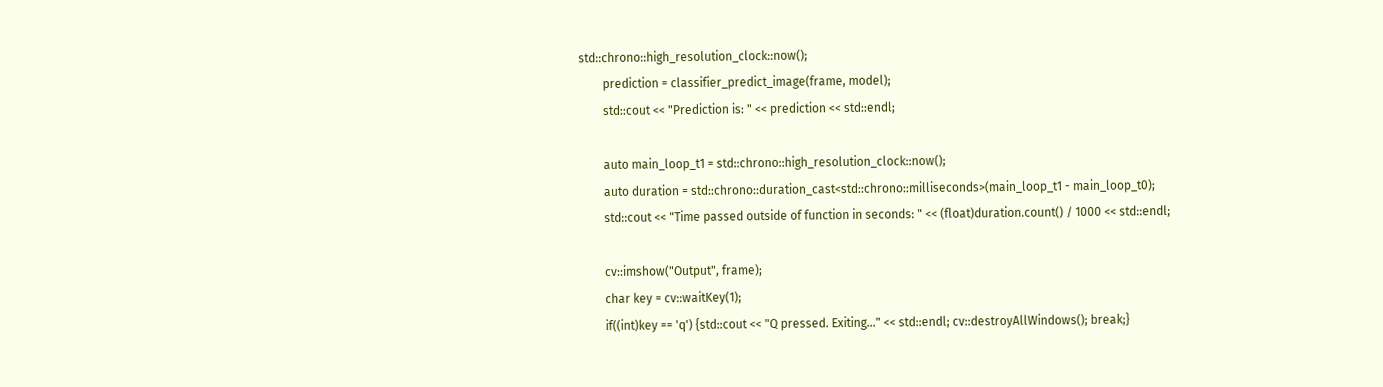std::chrono::high_resolution_clock::now();
        prediction = classifier_predict_image(frame, model);
        std::cout << "Prediction is: " << prediction << std::endl;

        auto main_loop_t1 = std::chrono::high_resolution_clock::now();
        auto duration = std::chrono::duration_cast<std::chrono::milliseconds>(main_loop_t1 - main_loop_t0);
        std::cout << "Time passed outside of function in seconds: " << (float)duration.count() / 1000 << std::endl;

        cv::imshow("Output", frame);
        char key = cv::waitKey(1);
        if((int)key == 'q') {std::cout << "Q pressed. Exiting..." << std::endl; cv::destroyAllWindows(); break;}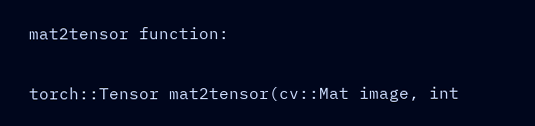mat2tensor function:

torch::Tensor mat2tensor(cv::Mat image, int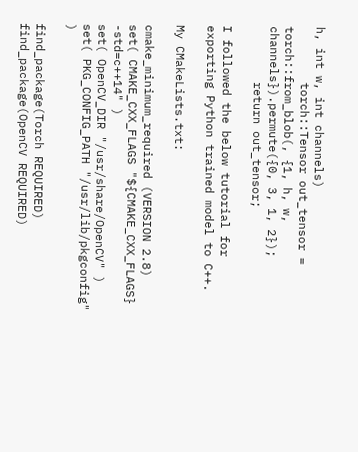h, int w, int channels)
        torch::Tensor out_tensor = torch::from_blob(, {1, h, w, channels}).permute({0, 3, 1, 2});
        return out_tensor;

I followed the below tutorial for exporting Python trained model to C++.

My CMakeLists.txt:

cmake_minimum_required (VERSION 2.8)
set( CMAKE_CXX_FLAGS "${CMAKE_CXX_FLAGS} -std=c++14" )
set( OpenCV_DIR "/usr/share/OpenCV" )
set( PKG_CONFIG_PATH "/usr/lib/pkgconfig" )

find_package(Torch REQUIRED)
find_package(OpenCV REQUIRED)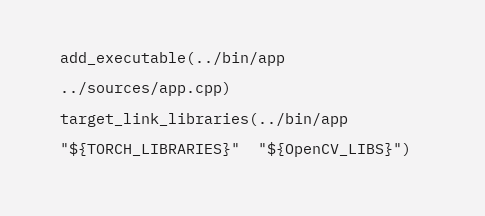add_executable(../bin/app ../sources/app.cpp)
target_link_libraries(../bin/app "${TORCH_LIBRARIES}"  "${OpenCV_LIBS}")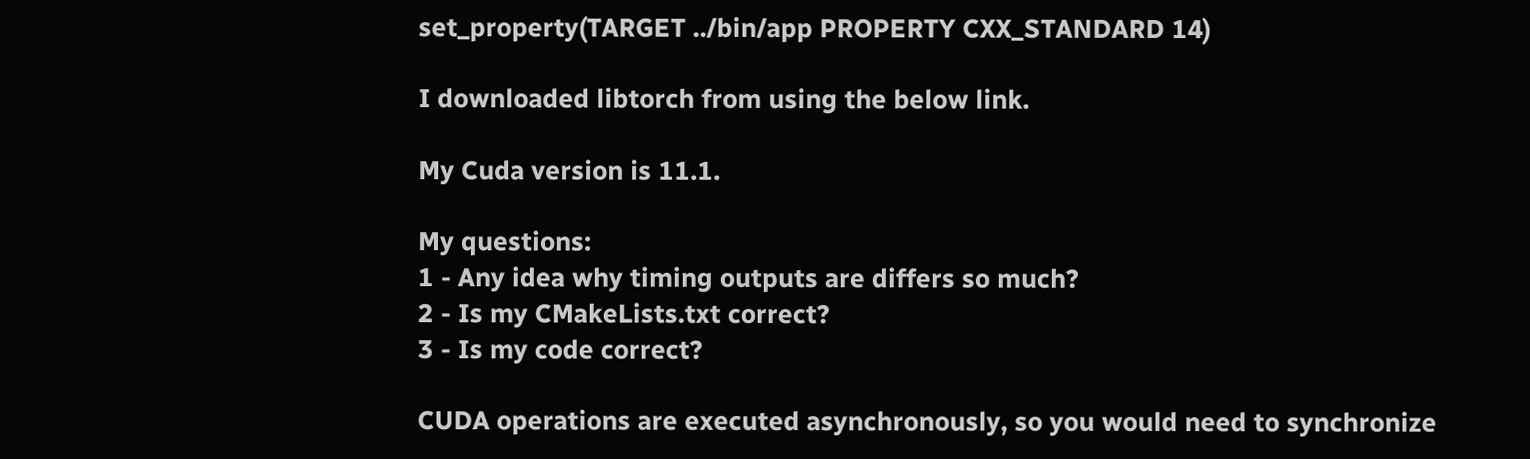set_property(TARGET ../bin/app PROPERTY CXX_STANDARD 14)

I downloaded libtorch from using the below link.

My Cuda version is 11.1.

My questions:
1 - Any idea why timing outputs are differs so much?
2 - Is my CMakeLists.txt correct?
3 - Is my code correct?

CUDA operations are executed asynchronously, so you would need to synchronize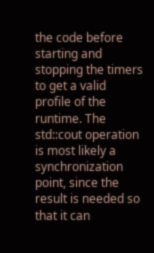the code before starting and stopping the timers to get a valid profile of the runtime. The std::cout operation is most likely a synchronization point, since the result is needed so that it can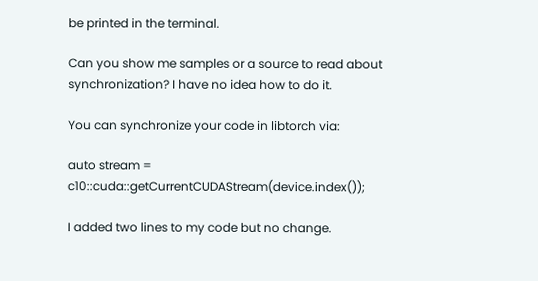be printed in the terminal.

Can you show me samples or a source to read about synchronization? I have no idea how to do it.

You can synchronize your code in libtorch via:

auto stream = c10::cuda::getCurrentCUDAStream(device.index());

I added two lines to my code but no change.